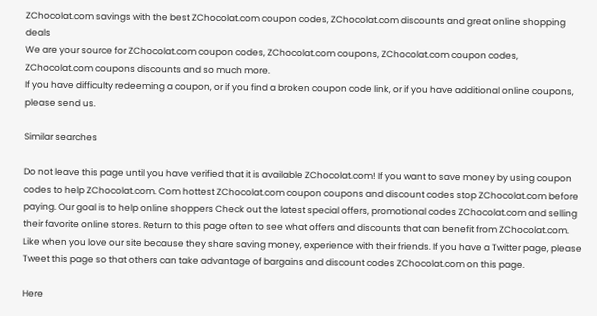ZChocolat.com savings with the best ZChocolat.com coupon codes, ZChocolat.com discounts and great online shopping deals
We are your source for ZChocolat.com coupon codes, ZChocolat.com coupons, ZChocolat.com coupon codes, ZChocolat.com coupons discounts and so much more.
If you have difficulty redeeming a coupon, or if you find a broken coupon code link, or if you have additional online coupons, please send us.

Similar searches

Do not leave this page until you have verified that it is available ZChocolat.com! If you want to save money by using coupon codes to help ZChocolat.com. Com hottest ZChocolat.com coupon coupons and discount codes stop ZChocolat.com before paying. Our goal is to help online shoppers Check out the latest special offers, promotional codes ZChocolat.com and selling their favorite online stores. Return to this page often to see what offers and discounts that can benefit from ZChocolat.com. Like when you love our site because they share saving money, experience with their friends. If you have a Twitter page, please Tweet this page so that others can take advantage of bargains and discount codes ZChocolat.com on this page.

Here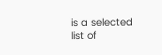is a selected list of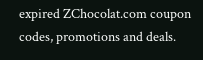expired ZChocolat.com coupon codes, promotions and deals.